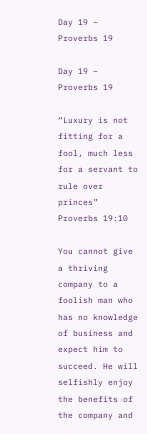Day 19 – Proverbs 19

Day 19 – Proverbs 19

“Luxury is not fitting for a fool, much less for a servant to rule over princes” Proverbs 19:10

You cannot give a thriving company to a foolish man who has no knowledge of business and expect him to succeed. He will selfishly enjoy the benefits of the company and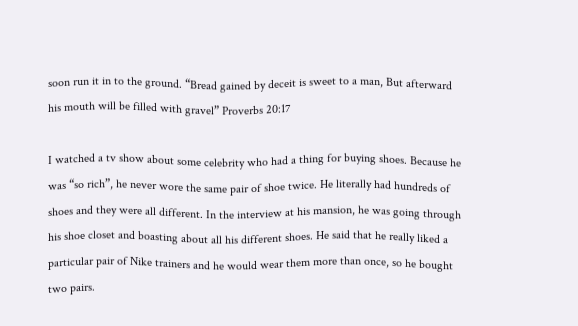soon run it in to the ground. “Bread gained by deceit is sweet to a man, But afterward his mouth will be filled with gravel” Proverbs 20:17

I watched a tv show about some celebrity who had a thing for buying shoes. Because he was “so rich”, he never wore the same pair of shoe twice. He literally had hundreds of shoes and they were all different. In the interview at his mansion, he was going through his shoe closet and boasting about all his different shoes. He said that he really liked a particular pair of Nike trainers and he would wear them more than once, so he bought two pairs.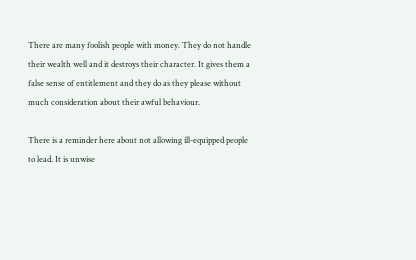There are many foolish people with money. They do not handle their wealth well and it destroys their character. It gives them a false sense of entitlement and they do as they please without much consideration about their awful behaviour.

There is a reminder here about not allowing ill-equipped people to lead. It is unwise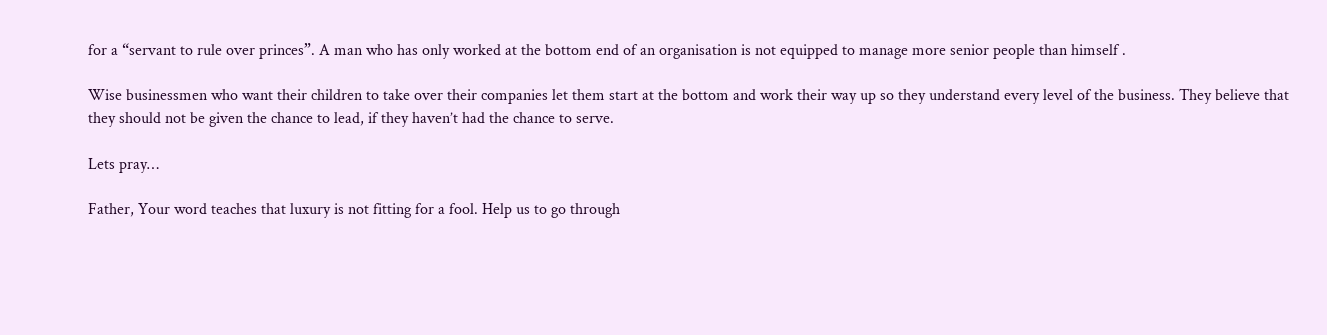for a “servant to rule over princes”. A man who has only worked at the bottom end of an organisation is not equipped to manage more senior people than himself .

Wise businessmen who want their children to take over their companies let them start at the bottom and work their way up so they understand every level of the business. They believe that they should not be given the chance to lead, if they haven’t had the chance to serve.

Lets pray…

Father, Your word teaches that luxury is not fitting for a fool. Help us to go through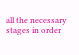all the necessary stages in order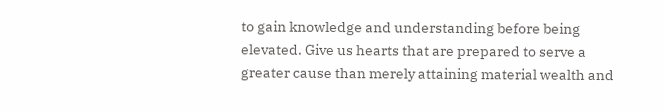to gain knowledge and understanding before being elevated. Give us hearts that are prepared to serve a greater cause than merely attaining material wealth and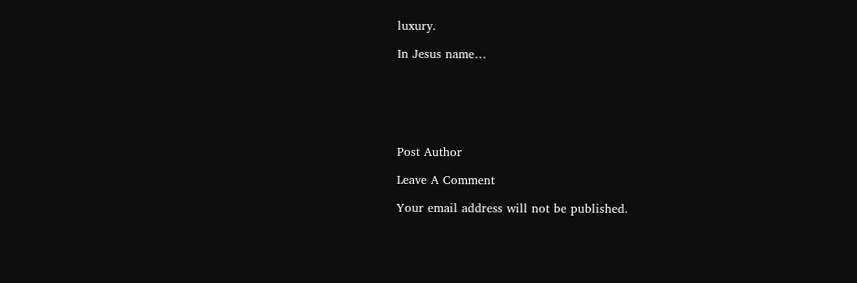luxury.

In Jesus name…






Post Author

Leave A Comment

Your email address will not be published.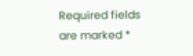Required fields are marked *